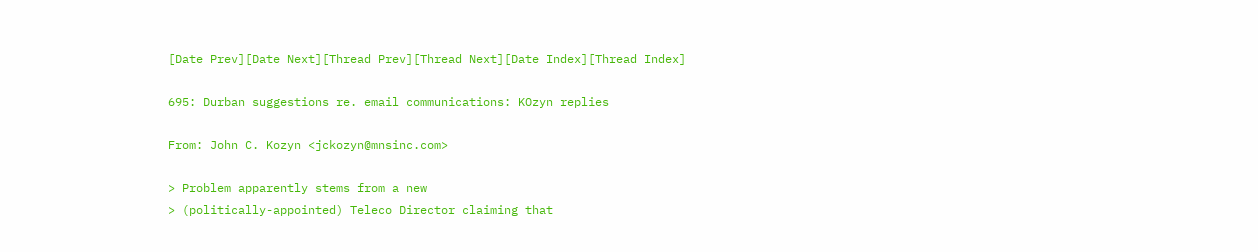[Date Prev][Date Next][Thread Prev][Thread Next][Date Index][Thread Index]

695: Durban suggestions re. email communications: KOzyn replies

From: John C. Kozyn <jckozyn@mnsinc.com>

> Problem apparently stems from a new
> (politically-appointed) Teleco Director claiming that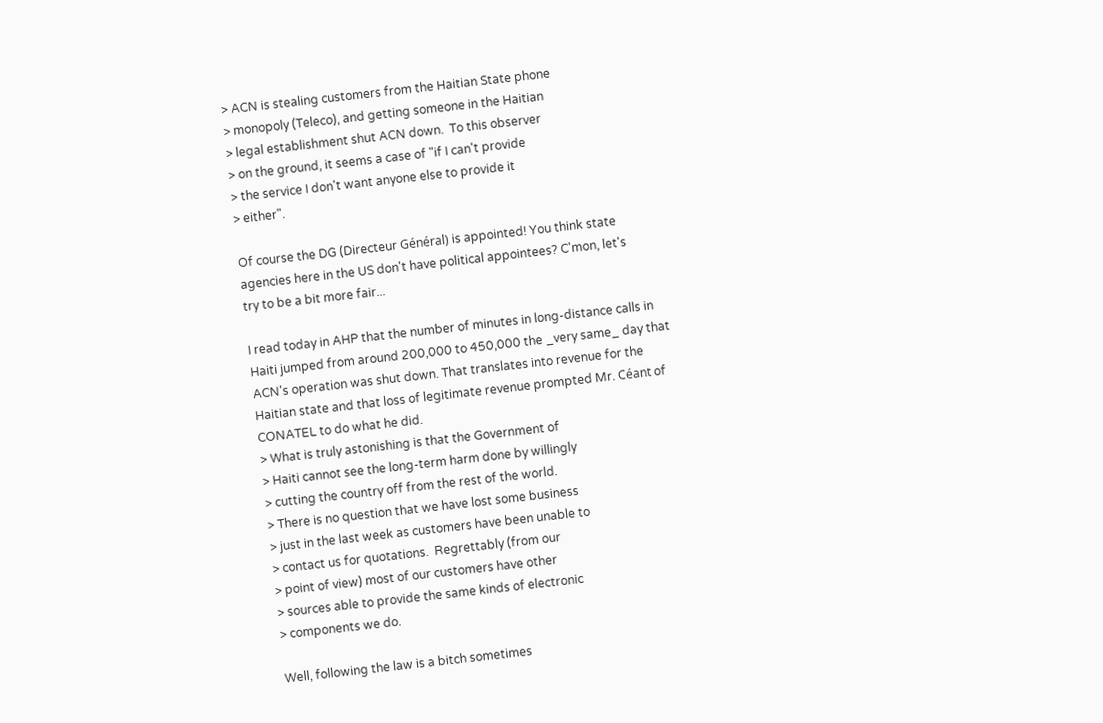> ACN is stealing customers from the Haitian State phone
> monopoly (Teleco), and getting someone in the Haitian
> legal establishment shut ACN down.  To this observer
> on the ground, it seems a case of "if I can't provide
> the service I don't want anyone else to provide it
> either".

Of course the DG (Directeur Général) is appointed! You think state
agencies here in the US don't have political appointees? C'mon, let's
try to be a bit more fair...

I read today in AHP that the number of minutes in long-distance calls in
Haiti jumped from around 200,000 to 450,000 the _very same_ day that
ACN's operation was shut down. That translates into revenue for the
Haitian state and that loss of legitimate revenue prompted Mr. Céant of
CONATEL to do what he did.
> What is truly astonishing is that the Government of
> Haiti cannot see the long-term harm done by willingly
> cutting the country off from the rest of the world.
> There is no question that we have lost some business
> just in the last week as customers have been unable to
> contact us for quotations.  Regrettably (from our
> point of view) most of our customers have other
> sources able to provide the same kinds of electronic
> components we do.

Well, following the law is a bitch sometimes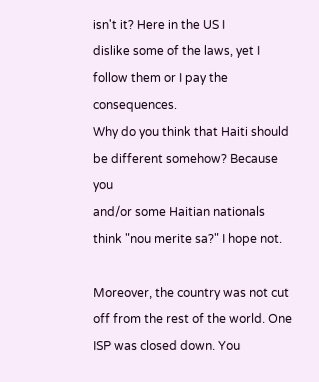isn't it? Here in the US I
dislike some of the laws, yet I follow them or I pay the consequences.
Why do you think that Haiti should be different somehow? Because you
and/or some Haitian nationals think "nou merite sa?" I hope not.

Moreover, the country was not cut off from the rest of the world. One
ISP was closed down. You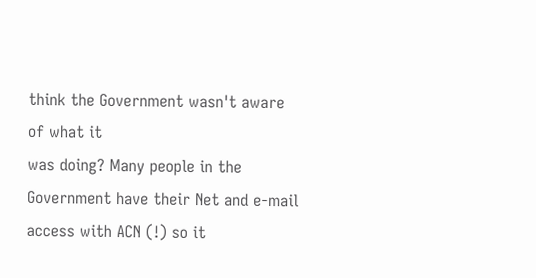think the Government wasn't aware of what it
was doing? Many people in the Government have their Net and e-mail
access with ACN (!) so it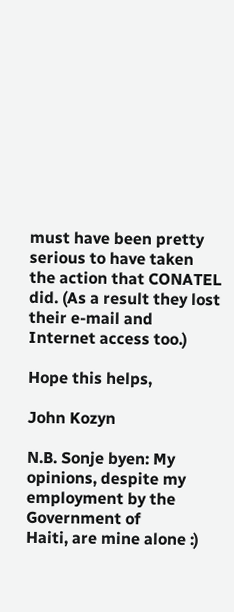must have been pretty serious to have taken
the action that CONATEL did. (As a result they lost their e-mail and
Internet access too.)

Hope this helps,

John Kozyn

N.B. Sonje byen: My opinions, despite my employment by the Government of
Haiti, are mine alone :)